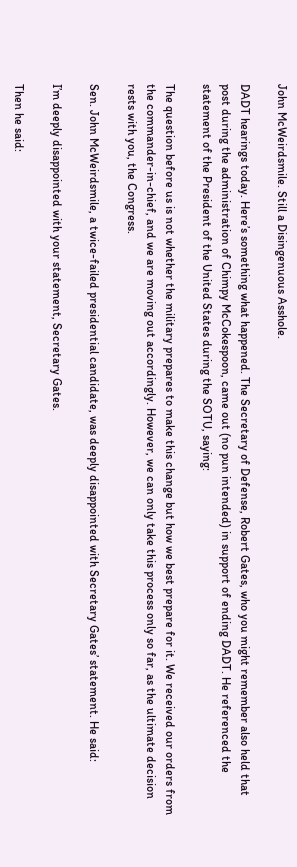John McWeirdsmile. Still a Disingenuous Asshole.

DADT hearings today. Here’s something what happened. The Secretary of Defense, Robert Gates, who you might remember also held that post during the administration of Chimpy McCokespoon, came out (no pun intended) in support of ending DADT. He referenced the statement of the President of the United States during the SOTU, saying:

The question before us is not whether the military prepares to make this change but how we best prepare for it. We received our orders from the commander-in-chief, and we are moving out accordingly. However, we can only take this process only so far, as the ultimate decision rests with you, the Congress.

Sen. John McWeirdsmile, a twice-failed presidential candidate, was deeply disappointed with Secretary Gates’ statement. He said:

I’m deeply disappointed with your statement, Secretary Gates.

Then he said: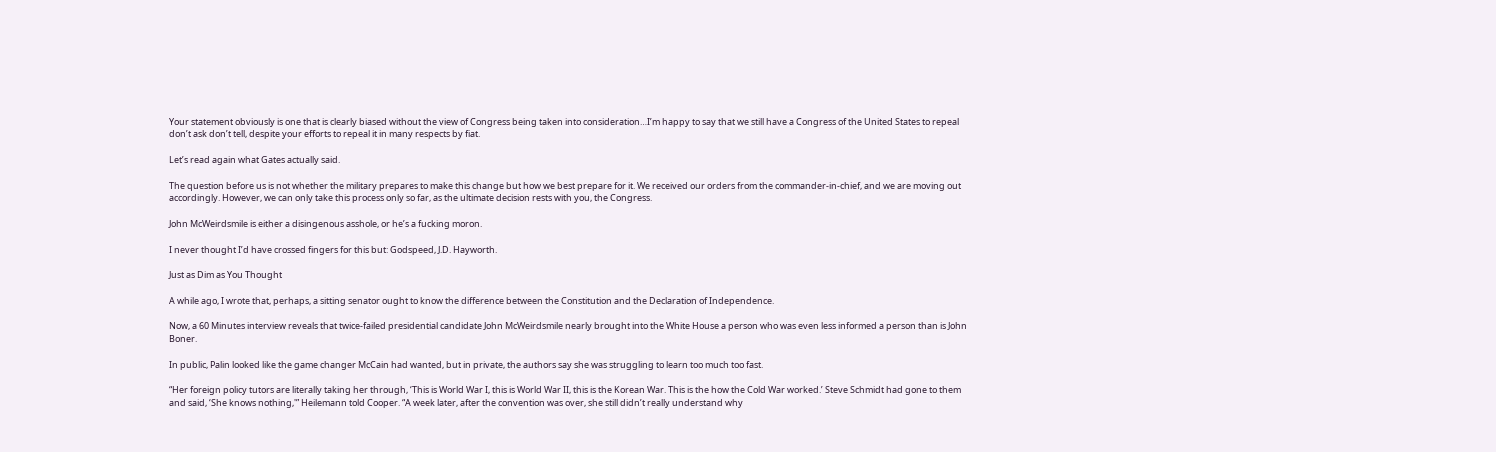Your statement obviously is one that is clearly biased without the view of Congress being taken into consideration…I’m happy to say that we still have a Congress of the United States to repeal don’t ask don’t tell, despite your efforts to repeal it in many respects by fiat.

Let’s read again what Gates actually said.

The question before us is not whether the military prepares to make this change but how we best prepare for it. We received our orders from the commander-in-chief, and we are moving out accordingly. However, we can only take this process only so far, as the ultimate decision rests with you, the Congress.

John McWeirdsmile is either a disingenous asshole, or he’s a fucking moron.

I never thought I’d have crossed fingers for this but: Godspeed, J.D. Hayworth.

Just as Dim as You Thought

A while ago, I wrote that, perhaps, a sitting senator ought to know the difference between the Constitution and the Declaration of Independence.

Now, a 60 Minutes interview reveals that twice-failed presidential candidate John McWeirdsmile nearly brought into the White House a person who was even less informed a person than is John Boner.

In public, Palin looked like the game changer McCain had wanted, but in private, the authors say she was struggling to learn too much too fast.

“Her foreign policy tutors are literally taking her through, ‘This is World War I, this is World War II, this is the Korean War. This is the how the Cold War worked.’ Steve Schmidt had gone to them and said, ‘She knows nothing,'” Heilemann told Cooper. “A week later, after the convention was over, she still didn’t really understand why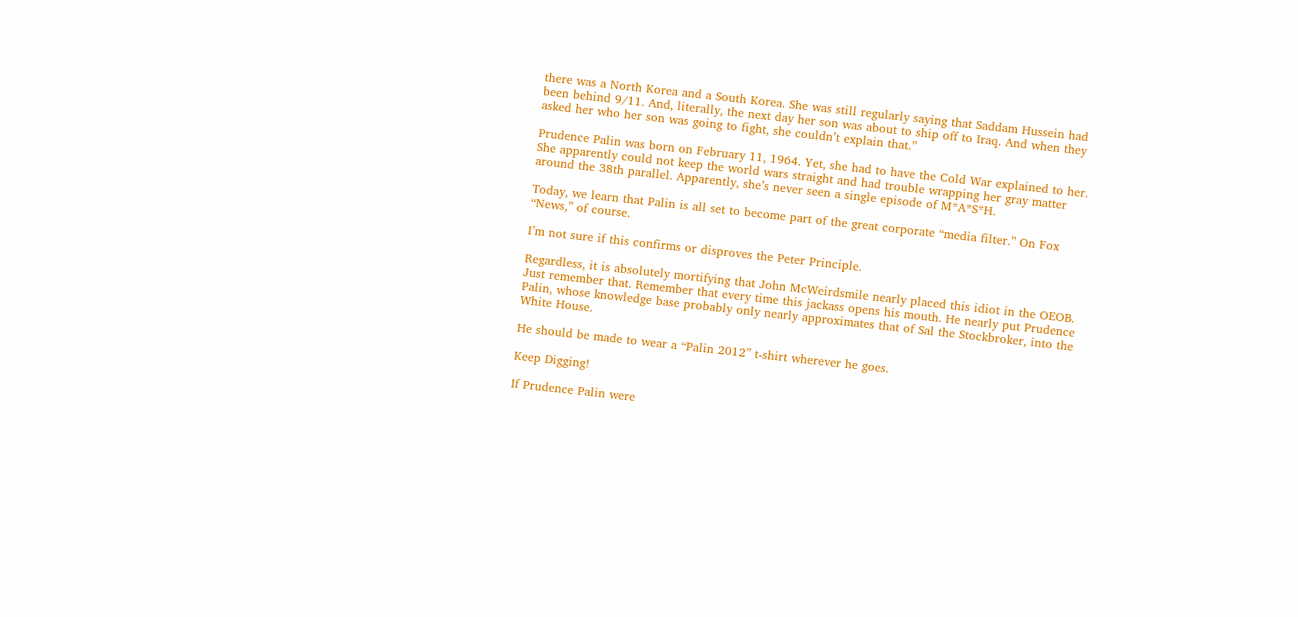there was a North Korea and a South Korea. She was still regularly saying that Saddam Hussein had been behind 9/11. And, literally, the next day her son was about to ship off to Iraq. And when they asked her who her son was going to fight, she couldn’t explain that.”

Prudence Palin was born on February 11, 1964. Yet, she had to have the Cold War explained to her. She apparently could not keep the world wars straight and had trouble wrapping her gray matter around the 38th parallel. Apparently, she’s never seen a single episode of M*A*S*H.

Today, we learn that Palin is all set to become part of the great corporate “media filter.” On Fox “News,” of course.

I’m not sure if this confirms or disproves the Peter Principle.

Regardless, it is absolutely mortifying that John McWeirdsmile nearly placed this idiot in the OEOB. Just remember that. Remember that every time this jackass opens his mouth. He nearly put Prudence Palin, whose knowledge base probably only nearly approximates that of Sal the Stockbroker, into the White House.

He should be made to wear a “Palin 2012” t-shirt wherever he goes.

Keep Digging!

If Prudence Palin were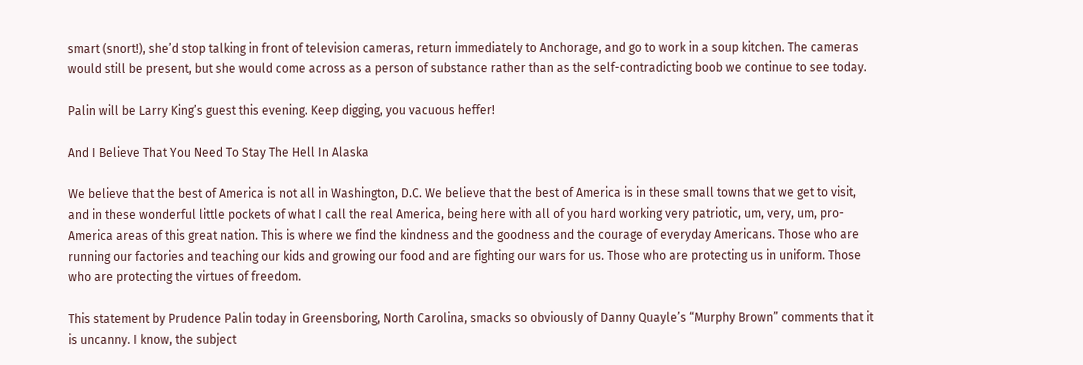smart (snort!), she’d stop talking in front of television cameras, return immediately to Anchorage, and go to work in a soup kitchen. The cameras would still be present, but she would come across as a person of substance rather than as the self-contradicting boob we continue to see today.

Palin will be Larry King’s guest this evening. Keep digging, you vacuous heffer!

And I Believe That You Need To Stay The Hell In Alaska

We believe that the best of America is not all in Washington, D.C. We believe that the best of America is in these small towns that we get to visit, and in these wonderful little pockets of what I call the real America, being here with all of you hard working very patriotic, um, very, um, pro-America areas of this great nation. This is where we find the kindness and the goodness and the courage of everyday Americans. Those who are running our factories and teaching our kids and growing our food and are fighting our wars for us. Those who are protecting us in uniform. Those who are protecting the virtues of freedom.

This statement by Prudence Palin today in Greensboring, North Carolina, smacks so obviously of Danny Quayle’s “Murphy Brown” comments that it is uncanny. I know, the subject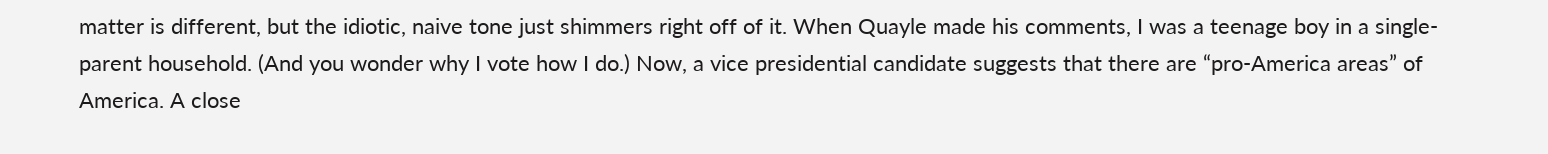matter is different, but the idiotic, naive tone just shimmers right off of it. When Quayle made his comments, I was a teenage boy in a single-parent household. (And you wonder why I vote how I do.) Now, a vice presidential candidate suggests that there are “pro-America areas” of America. A close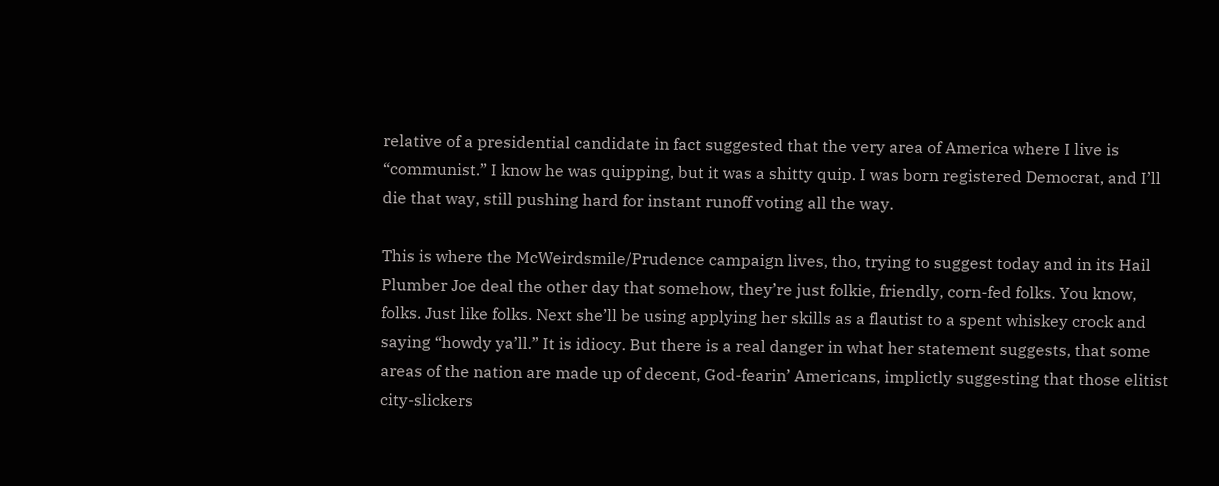relative of a presidential candidate in fact suggested that the very area of America where I live is “communist.” I know he was quipping, but it was a shitty quip. I was born registered Democrat, and I’ll die that way, still pushing hard for instant runoff voting all the way.

This is where the McWeirdsmile/Prudence campaign lives, tho, trying to suggest today and in its Hail Plumber Joe deal the other day that somehow, they’re just folkie, friendly, corn-fed folks. You know, folks. Just like folks. Next she’ll be using applying her skills as a flautist to a spent whiskey crock and saying “howdy ya’ll.” It is idiocy. But there is a real danger in what her statement suggests, that some areas of the nation are made up of decent, God-fearin’ Americans, implictly suggesting that those elitist city-slickers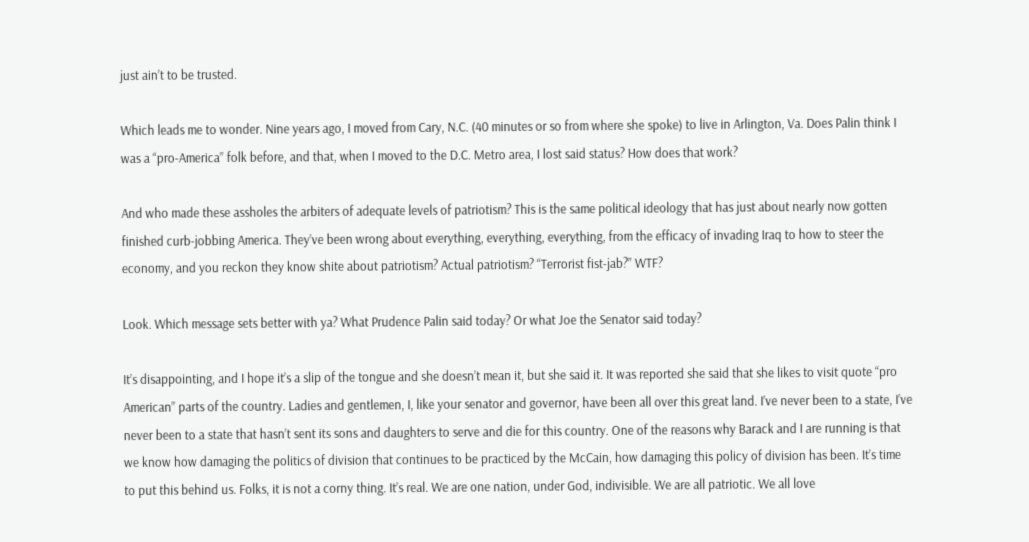just ain’t to be trusted.

Which leads me to wonder. Nine years ago, I moved from Cary, N.C. (40 minutes or so from where she spoke) to live in Arlington, Va. Does Palin think I was a “pro-America” folk before, and that, when I moved to the D.C. Metro area, I lost said status? How does that work?

And who made these assholes the arbiters of adequate levels of patriotism? This is the same political ideology that has just about nearly now gotten finished curb-jobbing America. They’ve been wrong about everything, everything, everything, from the efficacy of invading Iraq to how to steer the economy, and you reckon they know shite about patriotism? Actual patriotism? “Terrorist fist-jab?” WTF?

Look. Which message sets better with ya? What Prudence Palin said today? Or what Joe the Senator said today?

It’s disappointing, and I hope it’s a slip of the tongue and she doesn’t mean it, but she said it. It was reported she said that she likes to visit quote “pro American” parts of the country. Ladies and gentlemen, I, like your senator and governor, have been all over this great land. I’ve never been to a state, I’ve never been to a state that hasn’t sent its sons and daughters to serve and die for this country. One of the reasons why Barack and I are running is that we know how damaging the politics of division that continues to be practiced by the McCain, how damaging this policy of division has been. It’s time to put this behind us. Folks, it is not a corny thing. It’s real. We are one nation, under God, indivisible. We are all patriotic. We all love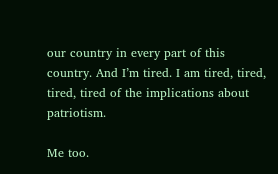our country in every part of this country. And I’m tired. I am tired, tired, tired, tired of the implications about patriotism.

Me too.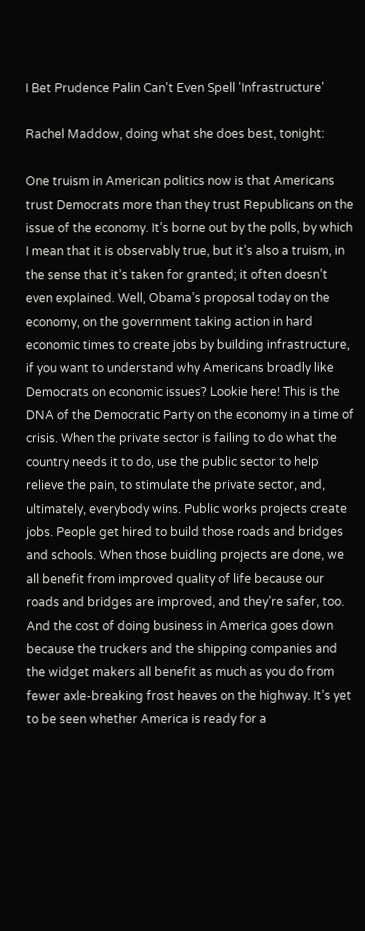I Bet Prudence Palin Can't Even Spell 'Infrastructure'

Rachel Maddow, doing what she does best, tonight:

One truism in American politics now is that Americans trust Democrats more than they trust Republicans on the issue of the economy. It’s borne out by the polls, by which I mean that it is observably true, but it’s also a truism, in the sense that it’s taken for granted; it often doesn’t even explained. Well, Obama’s proposal today on the economy, on the government taking action in hard economic times to create jobs by building infrastructure, if you want to understand why Americans broadly like Democrats on economic issues? Lookie here! This is the DNA of the Democratic Party on the economy in a time of crisis. When the private sector is failing to do what the country needs it to do, use the public sector to help relieve the pain, to stimulate the private sector, and, ultimately, everybody wins. Public works projects create jobs. People get hired to build those roads and bridges and schools. When those buidling projects are done, we all benefit from improved quality of life because our roads and bridges are improved, and they’re safer, too. And the cost of doing business in America goes down because the truckers and the shipping companies and the widget makers all benefit as much as you do from fewer axle-breaking frost heaves on the highway. It’s yet to be seen whether America is ready for a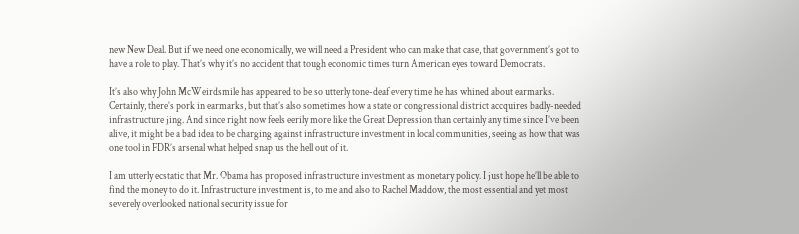new New Deal. But if we need one economically, we will need a President who can make that case, that government’s got to have a role to play. That’s why it’s no accident that tough economic times turn American eyes toward Democrats.

It’s also why John McWeirdsmile has appeared to be so utterly tone-deaf every time he has whined about earmarks. Certainly, there’s pork in earmarks, but that’s also sometimes how a state or congressional district accquires badly-needed infrastructure jing. And since right now feels eerily more like the Great Depression than certainly any time since I’ve been alive, it might be a bad idea to be charging against infrastructure investment in local communities, seeing as how that was one tool in FDR’s arsenal what helped snap us the hell out of it.

I am utterly ecstatic that Mr. Obama has proposed infrastructure investment as monetary policy. I just hope he’ll be able to find the money to do it. Infrastructure investment is, to me and also to Rachel Maddow, the most essential and yet most severely overlooked national security issue for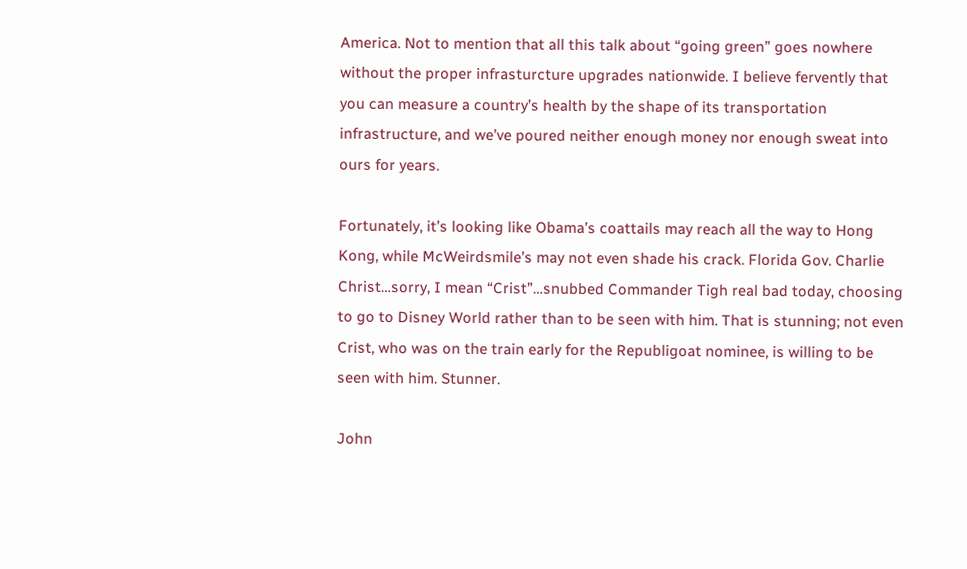America. Not to mention that all this talk about “going green” goes nowhere without the proper infrasturcture upgrades nationwide. I believe fervently that you can measure a country’s health by the shape of its transportation infrastructure, and we’ve poured neither enough money nor enough sweat into ours for years.

Fortunately, it’s looking like Obama’s coattails may reach all the way to Hong Kong, while McWeirdsmile’s may not even shade his crack. Florida Gov. Charlie Christ…sorry, I mean “Crist”…snubbed Commander Tigh real bad today, choosing to go to Disney World rather than to be seen with him. That is stunning; not even Crist, who was on the train early for the Republigoat nominee, is willing to be seen with him. Stunner.

John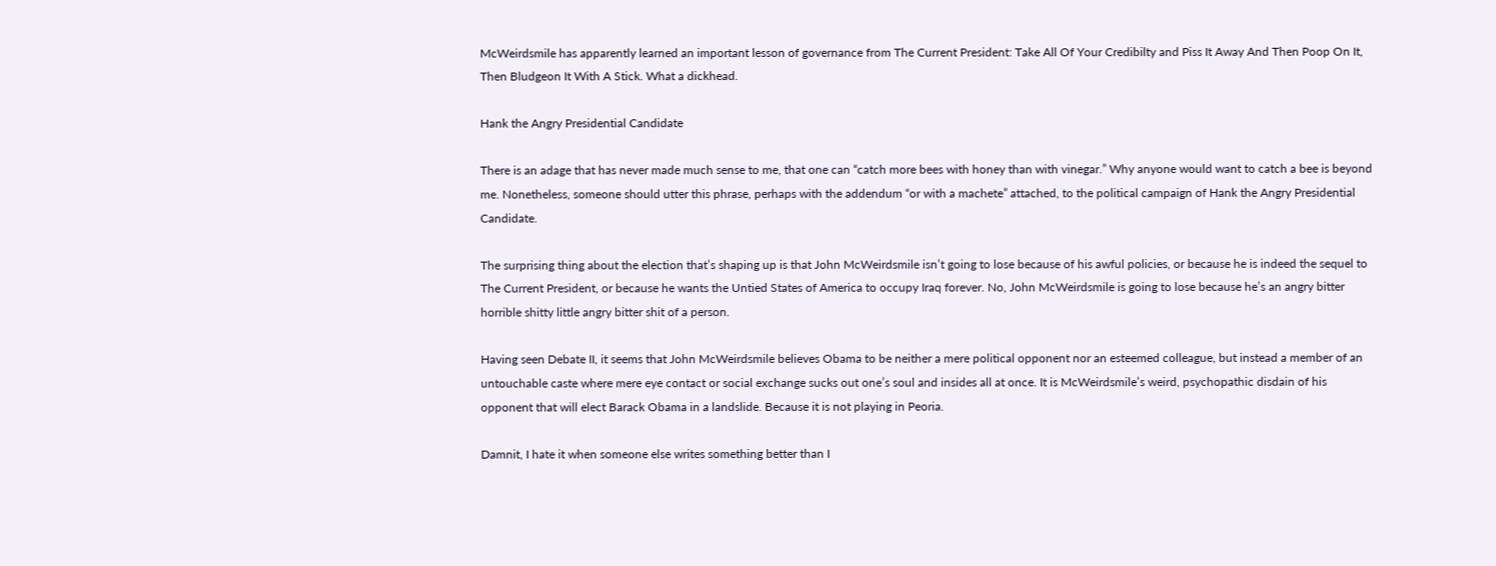McWeirdsmile has apparently learned an important lesson of governance from The Current President: Take All Of Your Credibilty and Piss It Away And Then Poop On It, Then Bludgeon It With A Stick. What a dickhead.

Hank the Angry Presidential Candidate

There is an adage that has never made much sense to me, that one can “catch more bees with honey than with vinegar.” Why anyone would want to catch a bee is beyond me. Nonetheless, someone should utter this phrase, perhaps with the addendum “or with a machete” attached, to the political campaign of Hank the Angry Presidential Candidate.

The surprising thing about the election that’s shaping up is that John McWeirdsmile isn’t going to lose because of his awful policies, or because he is indeed the sequel to The Current President, or because he wants the Untied States of America to occupy Iraq forever. No, John McWeirdsmile is going to lose because he’s an angry bitter horrible shitty little angry bitter shit of a person.

Having seen Debate II, it seems that John McWeirdsmile believes Obama to be neither a mere political opponent nor an esteemed colleague, but instead a member of an untouchable caste where mere eye contact or social exchange sucks out one’s soul and insides all at once. It is McWeirdsmile’s weird, psychopathic disdain of his opponent that will elect Barack Obama in a landslide. Because it is not playing in Peoria.

Damnit, I hate it when someone else writes something better than I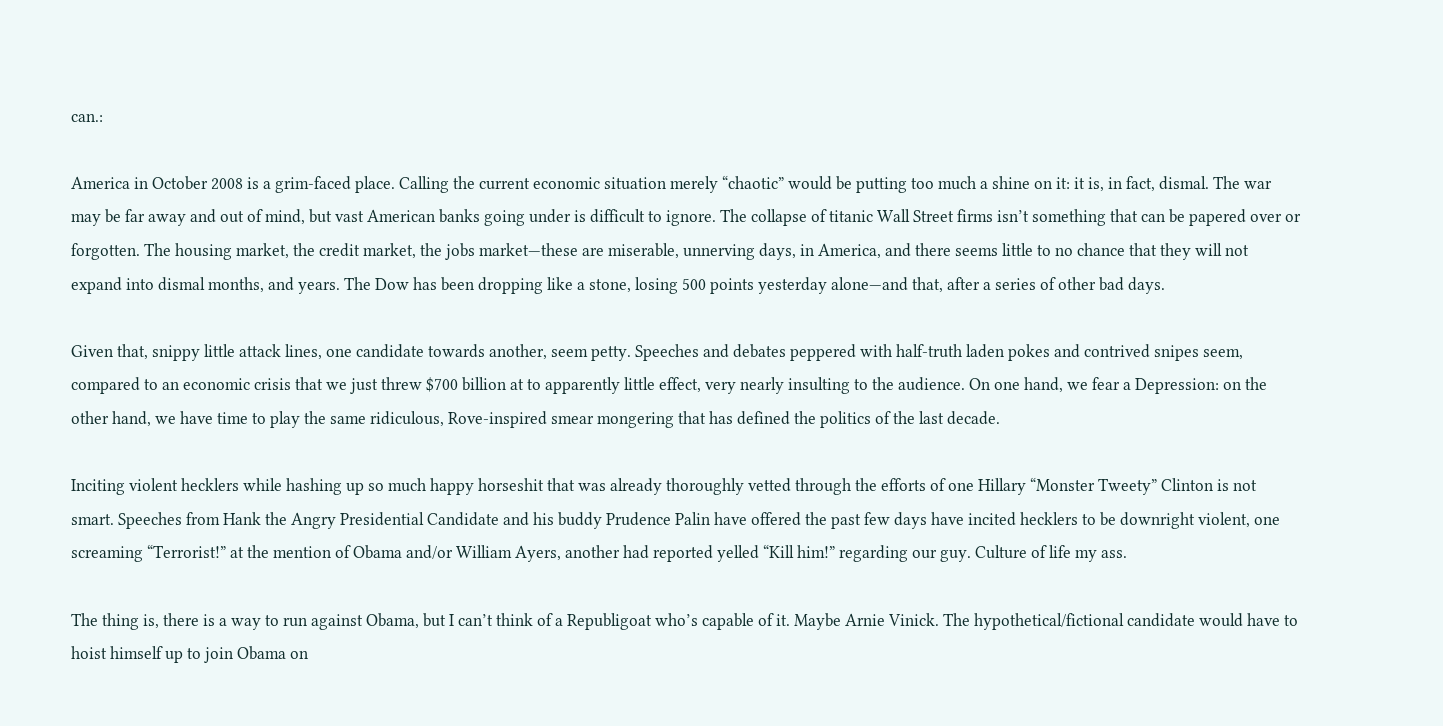can.:

America in October 2008 is a grim-faced place. Calling the current economic situation merely “chaotic” would be putting too much a shine on it: it is, in fact, dismal. The war may be far away and out of mind, but vast American banks going under is difficult to ignore. The collapse of titanic Wall Street firms isn’t something that can be papered over or forgotten. The housing market, the credit market, the jobs market—these are miserable, unnerving days, in America, and there seems little to no chance that they will not expand into dismal months, and years. The Dow has been dropping like a stone, losing 500 points yesterday alone—and that, after a series of other bad days.

Given that, snippy little attack lines, one candidate towards another, seem petty. Speeches and debates peppered with half-truth laden pokes and contrived snipes seem, compared to an economic crisis that we just threw $700 billion at to apparently little effect, very nearly insulting to the audience. On one hand, we fear a Depression: on the other hand, we have time to play the same ridiculous, Rove-inspired smear mongering that has defined the politics of the last decade.

Inciting violent hecklers while hashing up so much happy horseshit that was already thoroughly vetted through the efforts of one Hillary “Monster Tweety” Clinton is not smart. Speeches from Hank the Angry Presidential Candidate and his buddy Prudence Palin have offered the past few days have incited hecklers to be downright violent, one screaming “Terrorist!” at the mention of Obama and/or William Ayers, another had reported yelled “Kill him!” regarding our guy. Culture of life my ass.

The thing is, there is a way to run against Obama, but I can’t think of a Republigoat who’s capable of it. Maybe Arnie Vinick. The hypothetical/fictional candidate would have to hoist himself up to join Obama on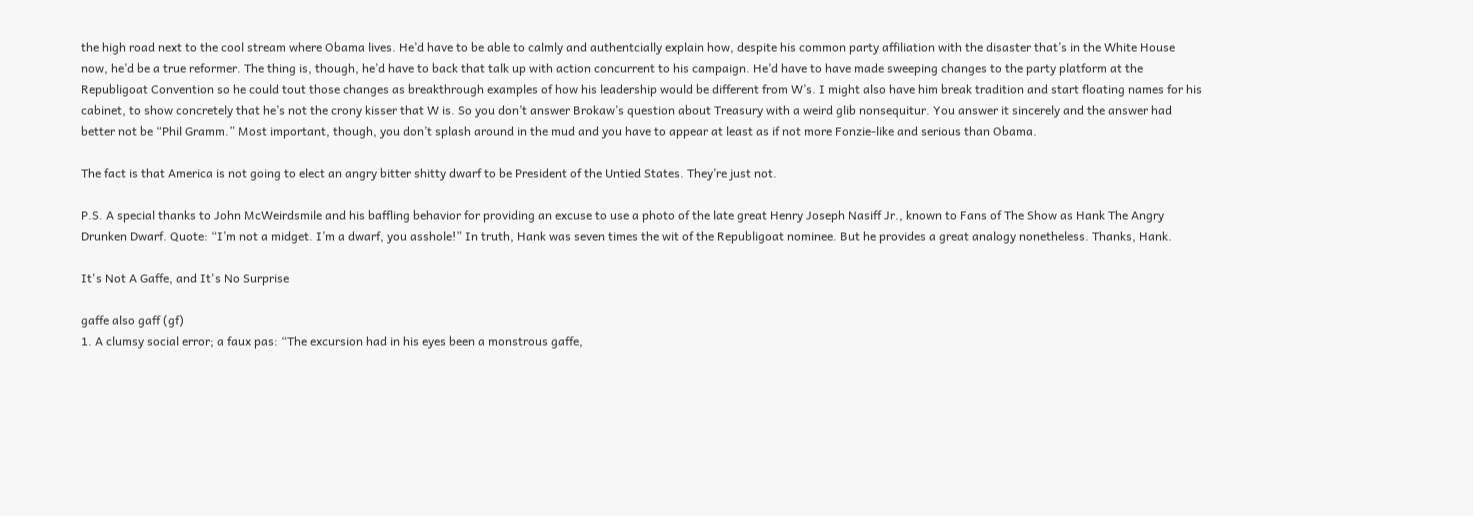the high road next to the cool stream where Obama lives. He’d have to be able to calmly and authentcially explain how, despite his common party affiliation with the disaster that’s in the White House now, he’d be a true reformer. The thing is, though, he’d have to back that talk up with action concurrent to his campaign. He’d have to have made sweeping changes to the party platform at the Republigoat Convention so he could tout those changes as breakthrough examples of how his leadership would be different from W’s. I might also have him break tradition and start floating names for his cabinet, to show concretely that he’s not the crony kisser that W is. So you don’t answer Brokaw’s question about Treasury with a weird glib nonsequitur. You answer it sincerely and the answer had better not be “Phil Gramm.” Most important, though, you don’t splash around in the mud and you have to appear at least as if not more Fonzie-like and serious than Obama.

The fact is that America is not going to elect an angry bitter shitty dwarf to be President of the Untied States. They’re just not.

P.S. A special thanks to John McWeirdsmile and his baffling behavior for providing an excuse to use a photo of the late great Henry Joseph Nasiff Jr., known to Fans of The Show as Hank The Angry Drunken Dwarf. Quote: “I’m not a midget. I’m a dwarf, you asshole!” In truth, Hank was seven times the wit of the Republigoat nominee. But he provides a great analogy nonetheless. Thanks, Hank.

It's Not A Gaffe, and It's No Surprise

gaffe also gaff (gf)
1. A clumsy social error; a faux pas: “The excursion had in his eyes been a monstrous gaffe,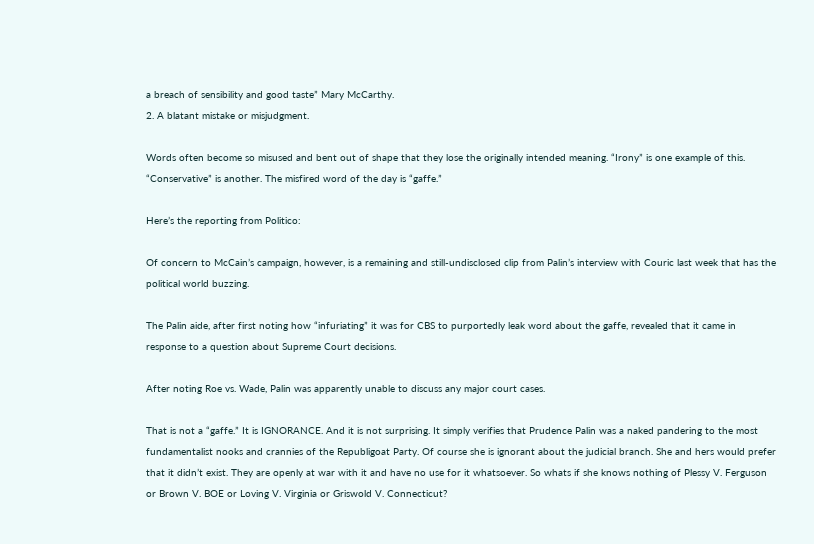a breach of sensibility and good taste” Mary McCarthy.
2. A blatant mistake or misjudgment.

Words often become so misused and bent out of shape that they lose the originally intended meaning. “Irony” is one example of this. “Conservative” is another. The misfired word of the day is “gaffe.”

Here’s the reporting from Politico:

Of concern to McCain’s campaign, however, is a remaining and still-undisclosed clip from Palin’s interview with Couric last week that has the political world buzzing.

The Palin aide, after first noting how “infuriating” it was for CBS to purportedly leak word about the gaffe, revealed that it came in response to a question about Supreme Court decisions.

After noting Roe vs. Wade, Palin was apparently unable to discuss any major court cases.

That is not a “gaffe.” It is IGNORANCE. And it is not surprising. It simply verifies that Prudence Palin was a naked pandering to the most fundamentalist nooks and crannies of the Republigoat Party. Of course she is ignorant about the judicial branch. She and hers would prefer that it didn’t exist. They are openly at war with it and have no use for it whatsoever. So whats if she knows nothing of Plessy V. Ferguson or Brown V. BOE or Loving V. Virginia or Griswold V. Connecticut?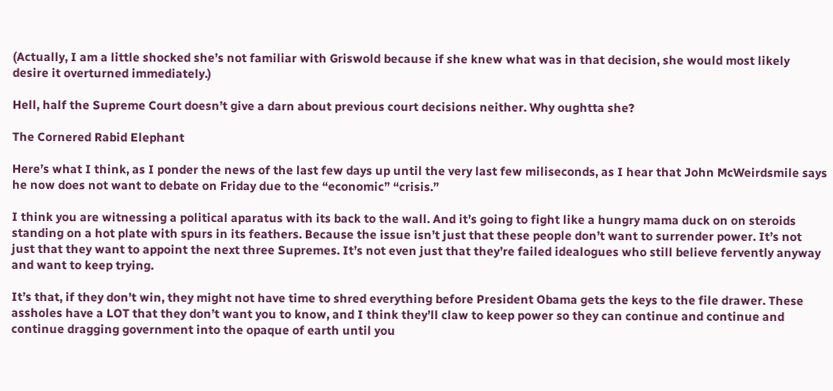(Actually, I am a little shocked she’s not familiar with Griswold because if she knew what was in that decision, she would most likely desire it overturned immediately.)

Hell, half the Supreme Court doesn’t give a darn about previous court decisions neither. Why oughtta she?

The Cornered Rabid Elephant

Here’s what I think, as I ponder the news of the last few days up until the very last few miliseconds, as I hear that John McWeirdsmile says he now does not want to debate on Friday due to the “economic” “crisis.”

I think you are witnessing a political aparatus with its back to the wall. And it’s going to fight like a hungry mama duck on on steroids standing on a hot plate with spurs in its feathers. Because the issue isn’t just that these people don’t want to surrender power. It’s not just that they want to appoint the next three Supremes. It’s not even just that they’re failed idealogues who still believe fervently anyway and want to keep trying.

It’s that, if they don’t win, they might not have time to shred everything before President Obama gets the keys to the file drawer. These assholes have a LOT that they don’t want you to know, and I think they’ll claw to keep power so they can continue and continue and continue dragging government into the opaque of earth until you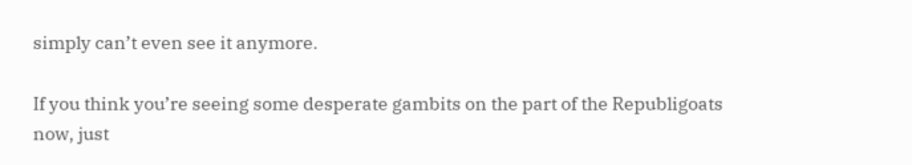simply can’t even see it anymore.

If you think you’re seeing some desperate gambits on the part of the Republigoats now, just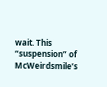wait. This “suspension” of McWeirdsmile’s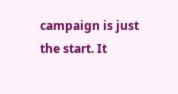campaign is just the start. It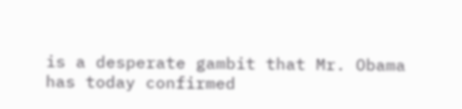is a desperate gambit that Mr. Obama has today confirmed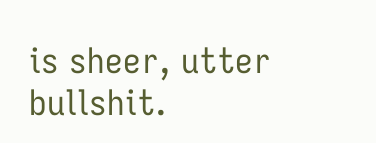is sheer, utter bullshit.